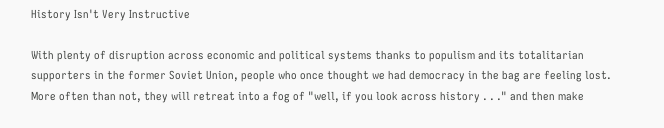History Isn't Very Instructive

With plenty of disruption across economic and political systems thanks to populism and its totalitarian supporters in the former Soviet Union, people who once thought we had democracy in the bag are feeling lost. More often than not, they will retreat into a fog of "well, if you look across history . . ." and then make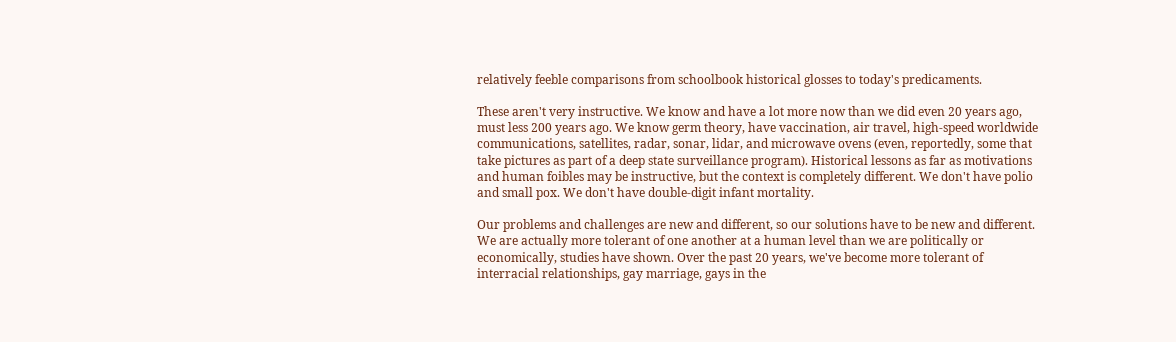relatively feeble comparisons from schoolbook historical glosses to today's predicaments.

These aren't very instructive. We know and have a lot more now than we did even 20 years ago, must less 200 years ago. We know germ theory, have vaccination, air travel, high-speed worldwide communications, satellites, radar, sonar, lidar, and microwave ovens (even, reportedly, some that take pictures as part of a deep state surveillance program). Historical lessons as far as motivations and human foibles may be instructive, but the context is completely different. We don't have polio and small pox. We don't have double-digit infant mortality.

Our problems and challenges are new and different, so our solutions have to be new and different. We are actually more tolerant of one another at a human level than we are politically or economically, studies have shown. Over the past 20 years, we've become more tolerant of interracial relationships, gay marriage, gays in the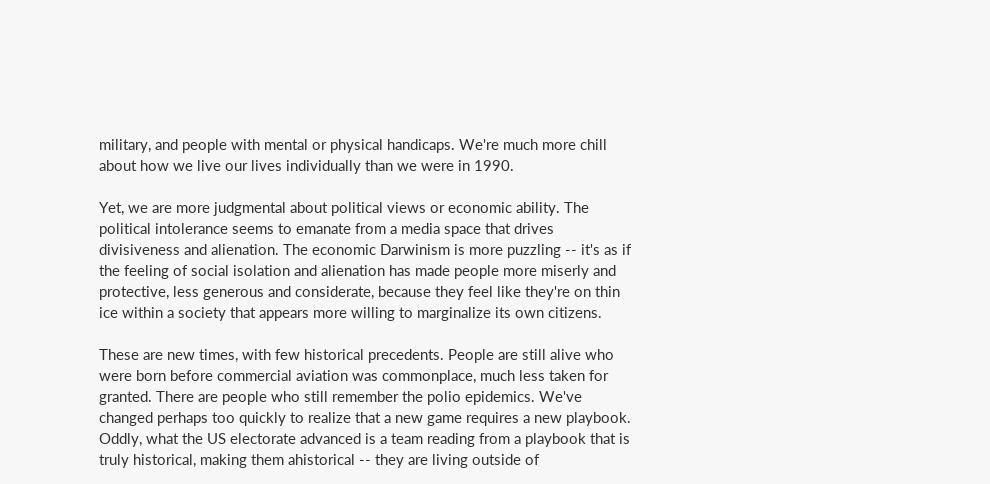military, and people with mental or physical handicaps. We're much more chill about how we live our lives individually than we were in 1990.

Yet, we are more judgmental about political views or economic ability. The political intolerance seems to emanate from a media space that drives divisiveness and alienation. The economic Darwinism is more puzzling -- it's as if the feeling of social isolation and alienation has made people more miserly and protective, less generous and considerate, because they feel like they're on thin ice within a society that appears more willing to marginalize its own citizens.

These are new times, with few historical precedents. People are still alive who were born before commercial aviation was commonplace, much less taken for granted. There are people who still remember the polio epidemics. We've changed perhaps too quickly to realize that a new game requires a new playbook. Oddly, what the US electorate advanced is a team reading from a playbook that is truly historical, making them ahistorical -- they are living outside of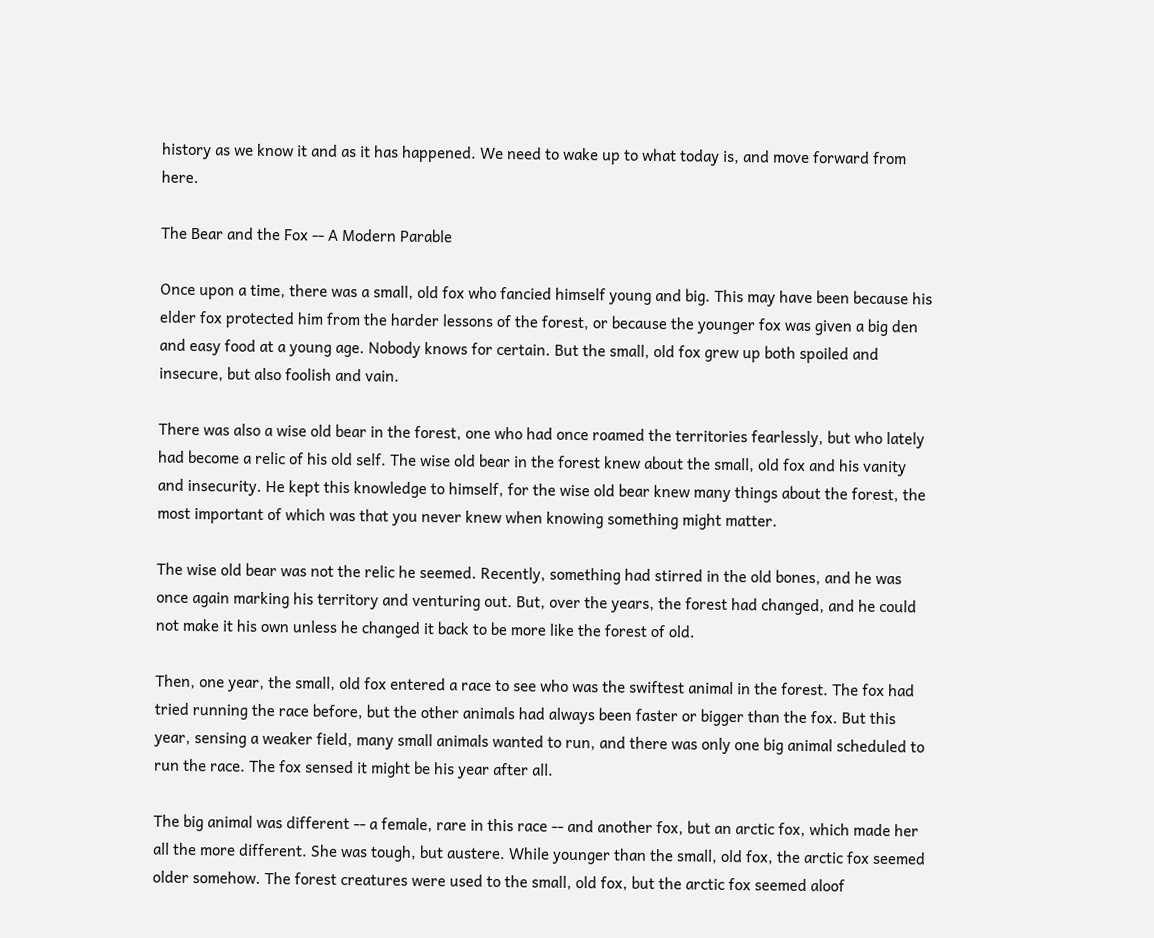history as we know it and as it has happened. We need to wake up to what today is, and move forward from here.

The Bear and the Fox -- A Modern Parable

Once upon a time, there was a small, old fox who fancied himself young and big. This may have been because his elder fox protected him from the harder lessons of the forest, or because the younger fox was given a big den and easy food at a young age. Nobody knows for certain. But the small, old fox grew up both spoiled and insecure, but also foolish and vain.

There was also a wise old bear in the forest, one who had once roamed the territories fearlessly, but who lately had become a relic of his old self. The wise old bear in the forest knew about the small, old fox and his vanity and insecurity. He kept this knowledge to himself, for the wise old bear knew many things about the forest, the most important of which was that you never knew when knowing something might matter.

The wise old bear was not the relic he seemed. Recently, something had stirred in the old bones, and he was once again marking his territory and venturing out. But, over the years, the forest had changed, and he could not make it his own unless he changed it back to be more like the forest of old.

Then, one year, the small, old fox entered a race to see who was the swiftest animal in the forest. The fox had tried running the race before, but the other animals had always been faster or bigger than the fox. But this year, sensing a weaker field, many small animals wanted to run, and there was only one big animal scheduled to run the race. The fox sensed it might be his year after all.

The big animal was different -- a female, rare in this race -- and another fox, but an arctic fox, which made her all the more different. She was tough, but austere. While younger than the small, old fox, the arctic fox seemed older somehow. The forest creatures were used to the small, old fox, but the arctic fox seemed aloof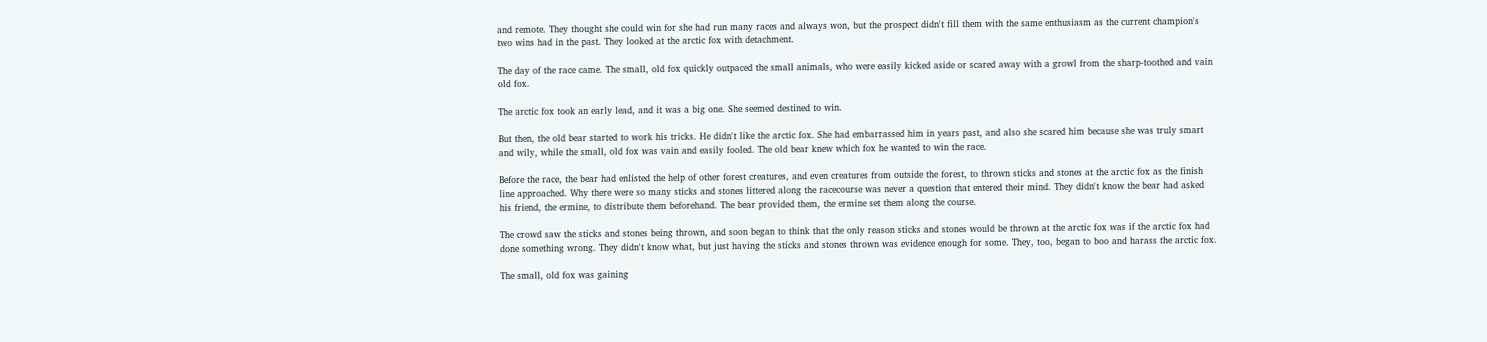and remote. They thought she could win for she had run many races and always won, but the prospect didn't fill them with the same enthusiasm as the current champion's two wins had in the past. They looked at the arctic fox with detachment.

The day of the race came. The small, old fox quickly outpaced the small animals, who were easily kicked aside or scared away with a growl from the sharp-toothed and vain old fox.

The arctic fox took an early lead, and it was a big one. She seemed destined to win.

But then, the old bear started to work his tricks. He didn't like the arctic fox. She had embarrassed him in years past, and also she scared him because she was truly smart and wily, while the small, old fox was vain and easily fooled. The old bear knew which fox he wanted to win the race.

Before the race, the bear had enlisted the help of other forest creatures, and even creatures from outside the forest, to thrown sticks and stones at the arctic fox as the finish line approached. Why there were so many sticks and stones littered along the racecourse was never a question that entered their mind. They didn't know the bear had asked his friend, the ermine, to distribute them beforehand. The bear provided them, the ermine set them along the course.

The crowd saw the sticks and stones being thrown, and soon began to think that the only reason sticks and stones would be thrown at the arctic fox was if the arctic fox had done something wrong. They didn't know what, but just having the sticks and stones thrown was evidence enough for some. They, too, began to boo and harass the arctic fox.

The small, old fox was gaining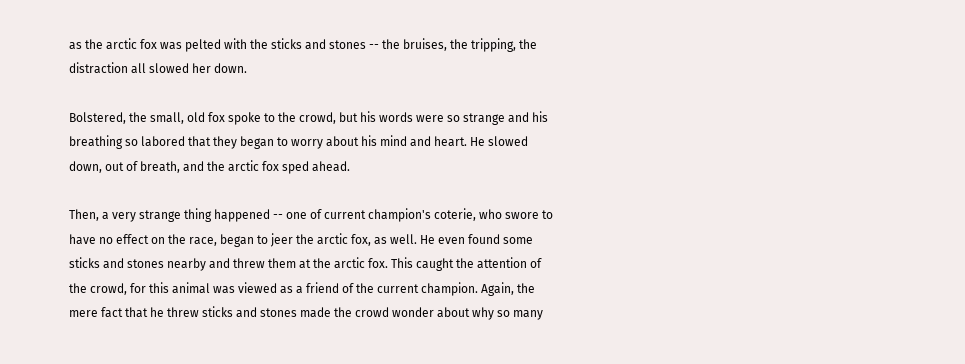as the arctic fox was pelted with the sticks and stones -- the bruises, the tripping, the distraction all slowed her down.

Bolstered, the small, old fox spoke to the crowd, but his words were so strange and his breathing so labored that they began to worry about his mind and heart. He slowed down, out of breath, and the arctic fox sped ahead.

Then, a very strange thing happened -- one of current champion's coterie, who swore to have no effect on the race, began to jeer the arctic fox, as well. He even found some sticks and stones nearby and threw them at the arctic fox. This caught the attention of the crowd, for this animal was viewed as a friend of the current champion. Again, the mere fact that he threw sticks and stones made the crowd wonder about why so many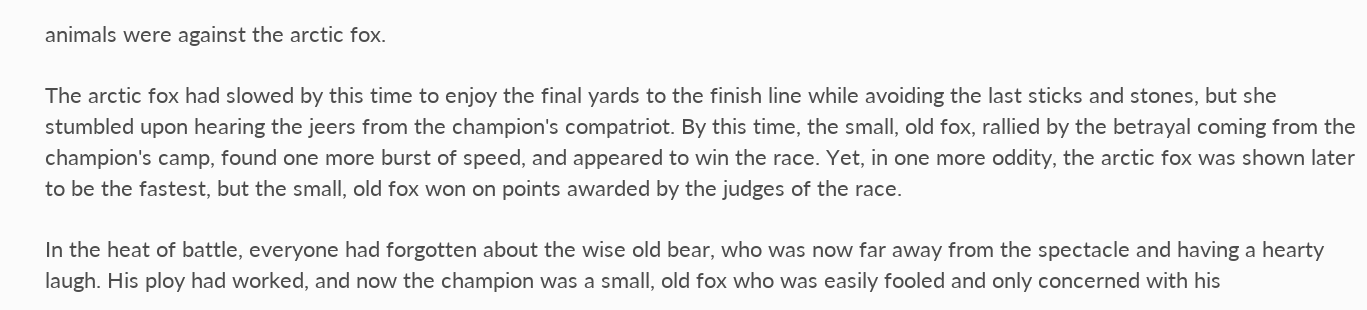animals were against the arctic fox.

The arctic fox had slowed by this time to enjoy the final yards to the finish line while avoiding the last sticks and stones, but she stumbled upon hearing the jeers from the champion's compatriot. By this time, the small, old fox, rallied by the betrayal coming from the champion's camp, found one more burst of speed, and appeared to win the race. Yet, in one more oddity, the arctic fox was shown later to be the fastest, but the small, old fox won on points awarded by the judges of the race.

In the heat of battle, everyone had forgotten about the wise old bear, who was now far away from the spectacle and having a hearty laugh. His ploy had worked, and now the champion was a small, old fox who was easily fooled and only concerned with his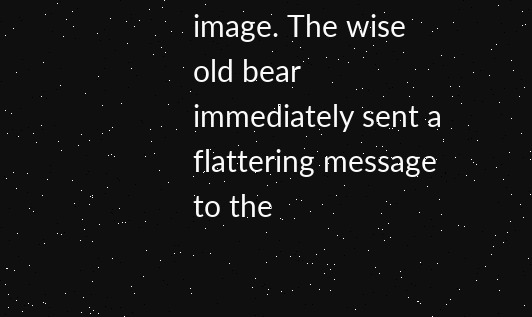image. The wise old bear immediately sent a flattering message to the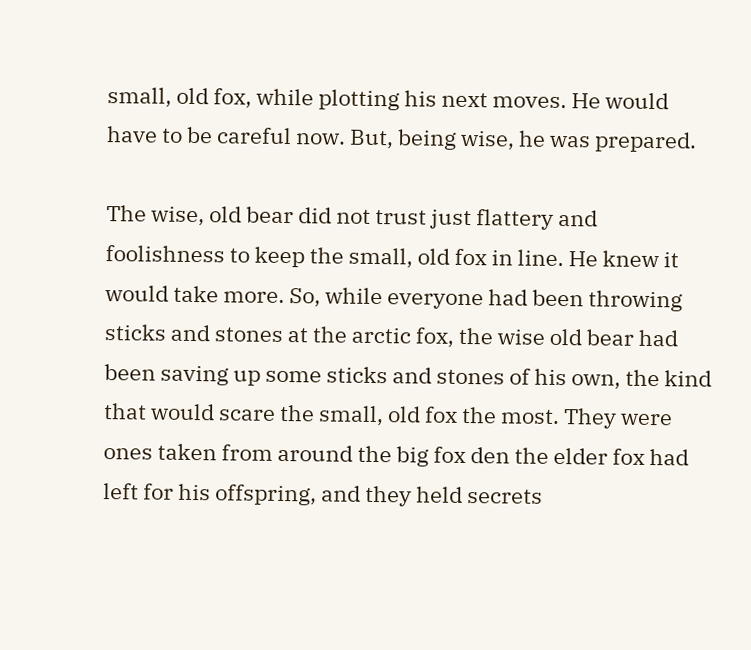small, old fox, while plotting his next moves. He would have to be careful now. But, being wise, he was prepared.

The wise, old bear did not trust just flattery and foolishness to keep the small, old fox in line. He knew it would take more. So, while everyone had been throwing sticks and stones at the arctic fox, the wise old bear had been saving up some sticks and stones of his own, the kind that would scare the small, old fox the most. They were ones taken from around the big fox den the elder fox had left for his offspring, and they held secrets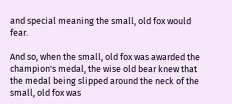and special meaning the small, old fox would fear.

And so, when the small, old fox was awarded the champion's medal, the wise old bear knew that the medal being slipped around the neck of the small, old fox was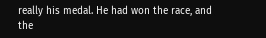really his medal. He had won the race, and the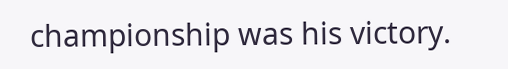championship was his victory.